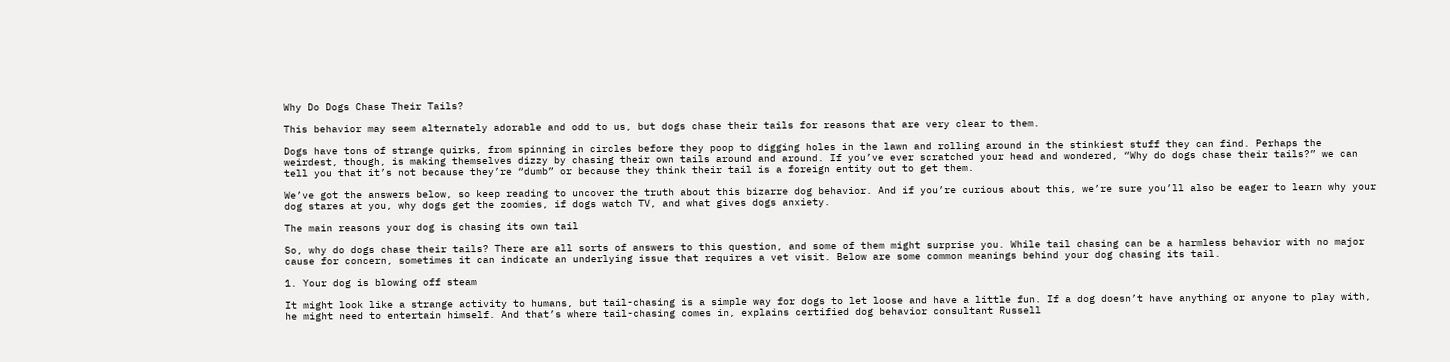Why Do Dogs Chase Their Tails?

This behavior may seem alternately adorable and odd to us, but dogs chase their tails for reasons that are very clear to them.

Dogs have tons of strange quirks, from spinning in circles before they poop to digging holes in the lawn and rolling around in the stinkiest stuff they can find. Perhaps the weirdest, though, is making themselves dizzy by chasing their own tails around and around. If you’ve ever scratched your head and wondered, “Why do dogs chase their tails?” we can tell you that it’s not because they’re “dumb” or because they think their tail is a foreign entity out to get them.

We’ve got the answers below, so keep reading to uncover the truth about this bizarre dog behavior. And if you’re curious about this, we’re sure you’ll also be eager to learn why your dog stares at you, why dogs get the zoomies, if dogs watch TV, and what gives dogs anxiety.

The main reasons your dog is chasing its own tail

So, why do dogs chase their tails? There are all sorts of answers to this question, and some of them might surprise you. While tail chasing can be a harmless behavior with no major cause for concern, sometimes it can indicate an underlying issue that requires a vet visit. Below are some common meanings behind your dog chasing its tail.

1. Your dog is blowing off steam

It might look like a strange activity to humans, but tail-chasing is a simple way for dogs to let loose and have a little fun. If a dog doesn’t have anything or anyone to play with, he might need to entertain himself. And that’s where tail-chasing comes in, explains certified dog behavior consultant Russell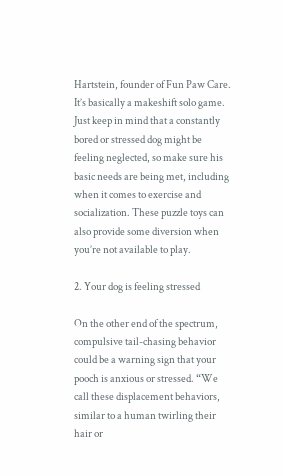Hartstein, founder of Fun Paw Care. It’s basically a makeshift solo game. Just keep in mind that a constantly bored or stressed dog might be feeling neglected, so make sure his basic needs are being met, including when it comes to exercise and socialization. These puzzle toys can also provide some diversion when you’re not available to play.

2. Your dog is feeling stressed

On the other end of the spectrum, compulsive tail-chasing behavior could be a warning sign that your pooch is anxious or stressed. “We call these displacement behaviors, similar to a human twirling their hair or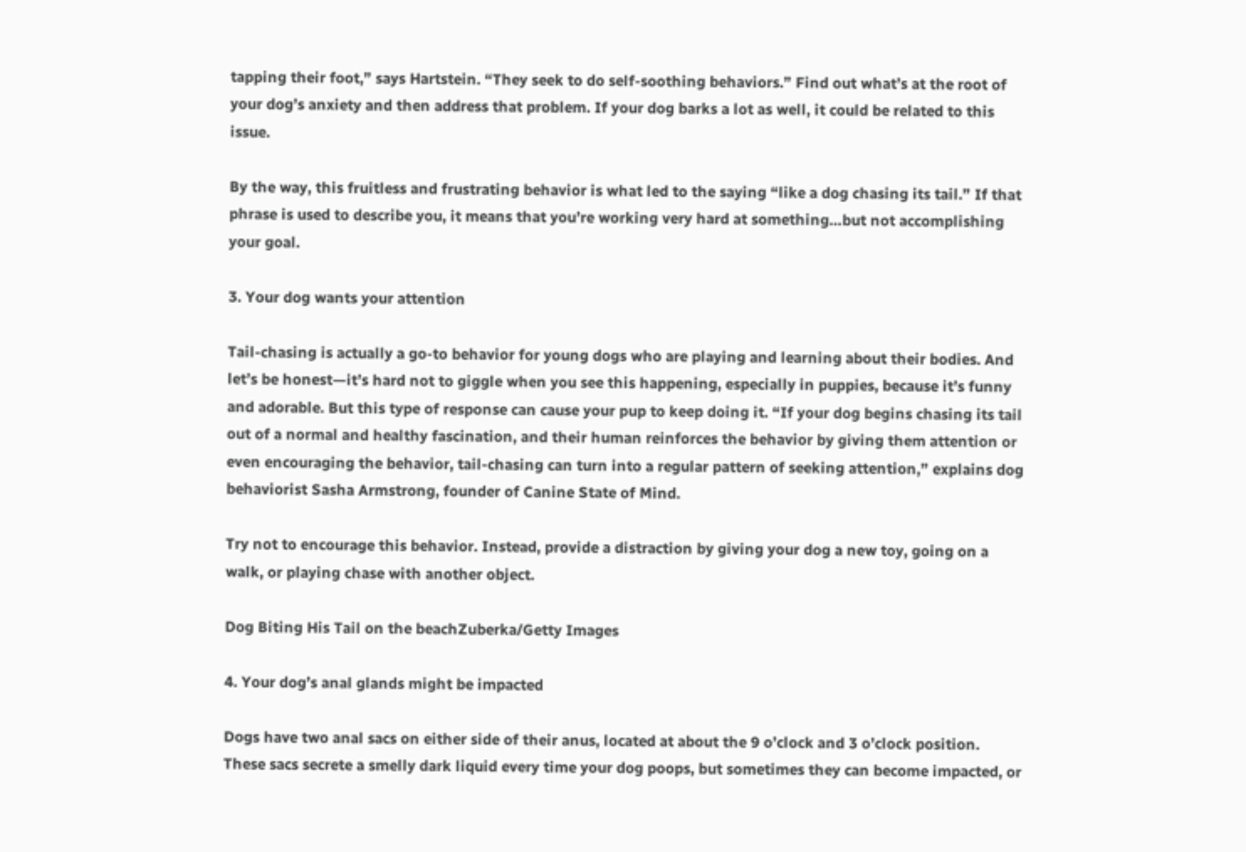tapping their foot,” says Hartstein. “They seek to do self-soothing behaviors.” Find out what’s at the root of your dog’s anxiety and then address that problem. If your dog barks a lot as well, it could be related to this issue.

By the way, this fruitless and frustrating behavior is what led to the saying “like a dog chasing its tail.” If that phrase is used to describe you, it means that you’re working very hard at something…but not accomplishing your goal.

3. Your dog wants your attention

Tail-chasing is actually a go-to behavior for young dogs who are playing and learning about their bodies. And let’s be honest—it’s hard not to giggle when you see this happening, especially in puppies, because it’s funny and adorable. But this type of response can cause your pup to keep doing it. “If your dog begins chasing its tail out of a normal and healthy fascination, and their human reinforces the behavior by giving them attention or even encouraging the behavior, tail-chasing can turn into a regular pattern of seeking attention,” explains dog behaviorist Sasha Armstrong, founder of Canine State of Mind.

Try not to encourage this behavior. Instead, provide a distraction by giving your dog a new toy, going on a walk, or playing chase with another object.

Dog Biting His Tail on the beachZuberka/Getty Images

4. Your dog’s anal glands might be impacted

Dogs have two anal sacs on either side of their anus, located at about the 9 o’clock and 3 o’clock position. These sacs secrete a smelly dark liquid every time your dog poops, but sometimes they can become impacted, or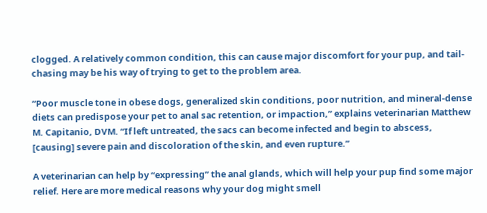clogged. A relatively common condition, this can cause major discomfort for your pup, and tail-chasing may be his way of trying to get to the problem area.

“Poor muscle tone in obese dogs, generalized skin conditions, poor nutrition, and mineral-dense diets can predispose your pet to anal sac retention, or impaction,” explains veterinarian Matthew M. Capitanio, DVM. “If left untreated, the sacs can become infected and begin to abscess, [causing] severe pain and discoloration of the skin, and even rupture.”

A veterinarian can help by “expressing” the anal glands, which will help your pup find some major relief. Here are more medical reasons why your dog might smell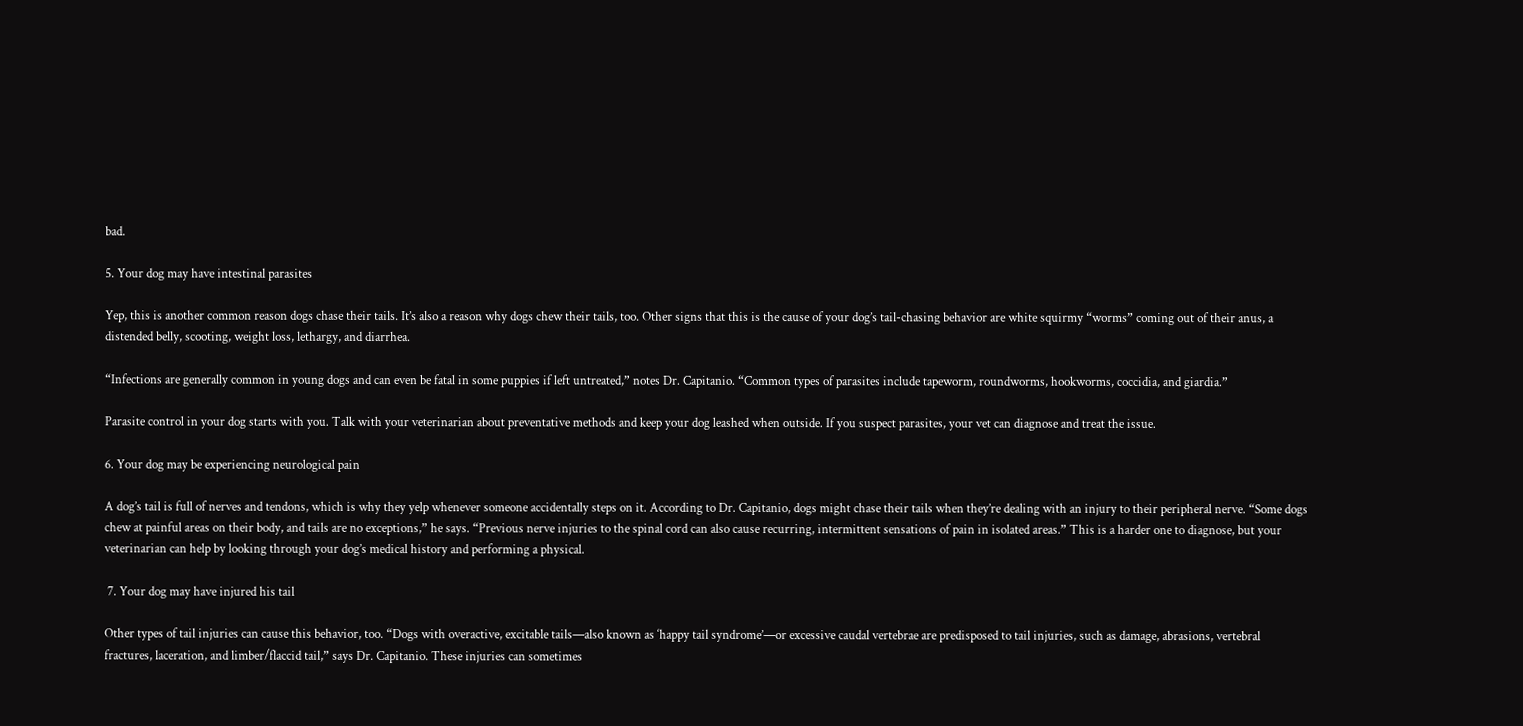bad.

5. Your dog may have intestinal parasites

Yep, this is another common reason dogs chase their tails. It’s also a reason why dogs chew their tails, too. Other signs that this is the cause of your dog’s tail-chasing behavior are white squirmy “worms” coming out of their anus, a distended belly, scooting, weight loss, lethargy, and diarrhea.

“Infections are generally common in young dogs and can even be fatal in some puppies if left untreated,” notes Dr. Capitanio. “Common types of parasites include tapeworm, roundworms, hookworms, coccidia, and giardia.”

Parasite control in your dog starts with you. Talk with your veterinarian about preventative methods and keep your dog leashed when outside. If you suspect parasites, your vet can diagnose and treat the issue.

6. Your dog may be experiencing neurological pain

A dog’s tail is full of nerves and tendons, which is why they yelp whenever someone accidentally steps on it. According to Dr. Capitanio, dogs might chase their tails when they’re dealing with an injury to their peripheral nerve. “Some dogs chew at painful areas on their body, and tails are no exceptions,” he says. “Previous nerve injuries to the spinal cord can also cause recurring, intermittent sensations of pain in isolated areas.” This is a harder one to diagnose, but your veterinarian can help by looking through your dog’s medical history and performing a physical.

 7. Your dog may have injured his tail

Other types of tail injuries can cause this behavior, too. “Dogs with overactive, excitable tails—also known as ‘happy tail syndrome’—or excessive caudal vertebrae are predisposed to tail injuries, such as damage, abrasions, vertebral fractures, laceration, and limber/flaccid tail,” says Dr. Capitanio. These injuries can sometimes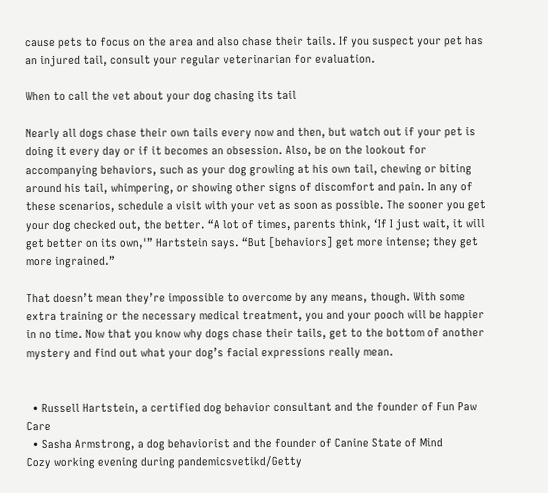cause pets to focus on the area and also chase their tails. If you suspect your pet has an injured tail, consult your regular veterinarian for evaluation.

When to call the vet about your dog chasing its tail

Nearly all dogs chase their own tails every now and then, but watch out if your pet is doing it every day or if it becomes an obsession. Also, be on the lookout for accompanying behaviors, such as your dog growling at his own tail, chewing or biting around his tail, whimpering, or showing other signs of discomfort and pain. In any of these scenarios, schedule a visit with your vet as soon as possible. The sooner you get your dog checked out, the better. “A lot of times, parents think, ‘If I just wait, it will get better on its own,'” Hartstein says. “But [behaviors] get more intense; they get more ingrained.”

That doesn’t mean they’re impossible to overcome by any means, though. With some extra training or the necessary medical treatment, you and your pooch will be happier in no time. Now that you know why dogs chase their tails, get to the bottom of another mystery and find out what your dog’s facial expressions really mean.


  • Russell Hartstein, a certified dog behavior consultant and the founder of Fun Paw Care
  • Sasha Armstrong, a dog behaviorist and the founder of Canine State of Mind
Cozy working evening during pandemicsvetikd/Getty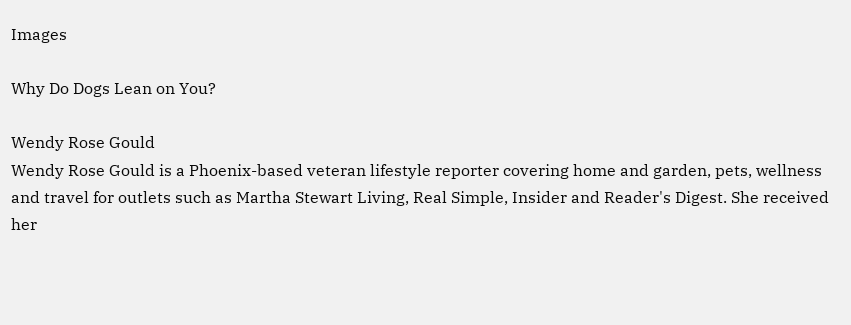Images

Why Do Dogs Lean on You?

Wendy Rose Gould
Wendy Rose Gould is a Phoenix-based veteran lifestyle reporter covering home and garden, pets, wellness and travel for outlets such as Martha Stewart Living, Real Simple, Insider and Reader's Digest. She received her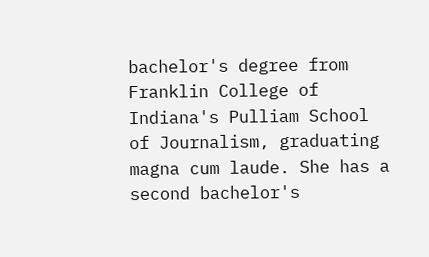bachelor's degree from Franklin College of Indiana's Pulliam School of Journalism, graduating magna cum laude. She has a second bachelor's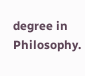degree in Philosophy.